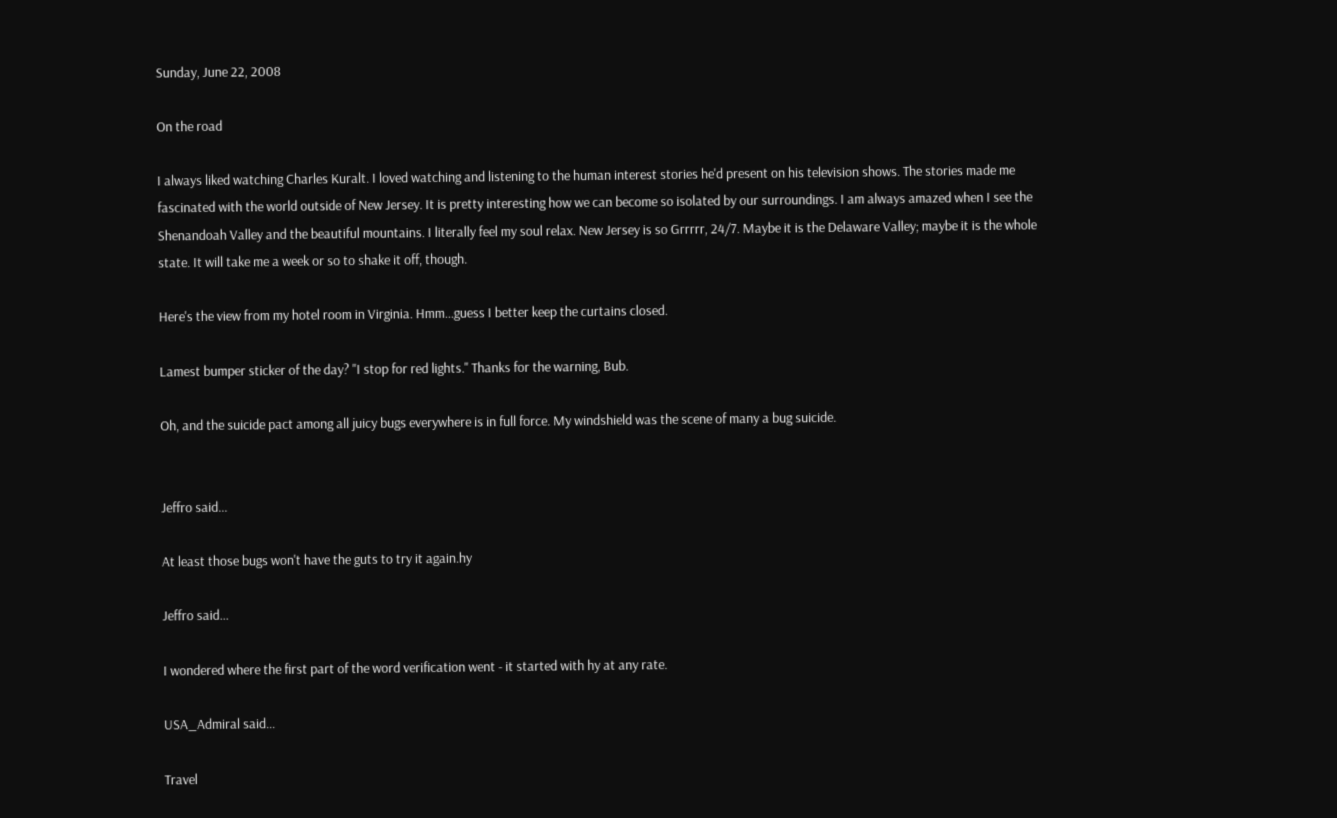Sunday, June 22, 2008

On the road

I always liked watching Charles Kuralt. I loved watching and listening to the human interest stories he'd present on his television shows. The stories made me fascinated with the world outside of New Jersey. It is pretty interesting how we can become so isolated by our surroundings. I am always amazed when I see the Shenandoah Valley and the beautiful mountains. I literally feel my soul relax. New Jersey is so Grrrrr, 24/7. Maybe it is the Delaware Valley; maybe it is the whole state. It will take me a week or so to shake it off, though.

Here's the view from my hotel room in Virginia. Hmm...guess I better keep the curtains closed.

Lamest bumper sticker of the day? "I stop for red lights." Thanks for the warning, Bub.

Oh, and the suicide pact among all juicy bugs everywhere is in full force. My windshield was the scene of many a bug suicide.


Jeffro said...

At least those bugs won't have the guts to try it again.hy

Jeffro said...

I wondered where the first part of the word verification went - it started with hy at any rate.

USA_Admiral said...

Travel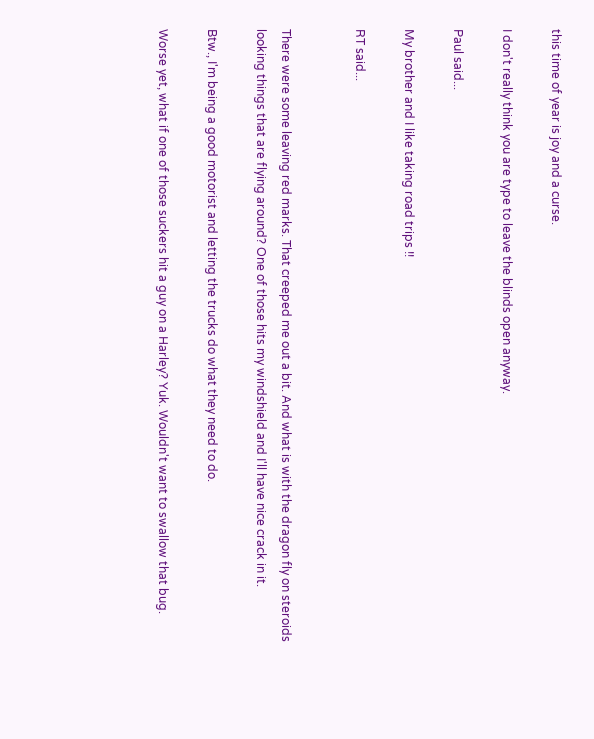this time of year is joy and a curse.

I don't really think you are type to leave the blinds open anyway.

Paul said...

My brother and I like taking road trips !!

RT said...


There were some leaving red marks. That creeped me out a bit. And what is with the dragon fly on steroids looking things that are flying around? One of those hits my windshield and I'll have nice crack in it.

Btw., I'm being a good motorist and letting the trucks do what they need to do.

Worse yet, what if one of those suckers hit a guy on a Harley? Yuk. Wouldn't want to swallow that bug.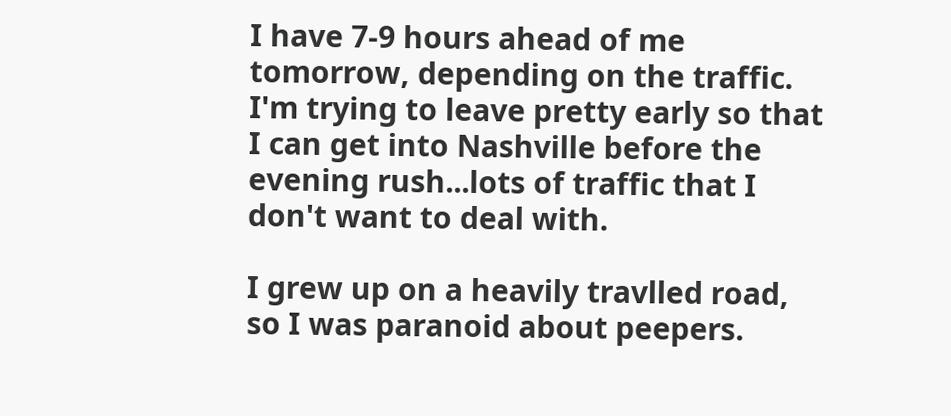I have 7-9 hours ahead of me tomorrow, depending on the traffic. I'm trying to leave pretty early so that I can get into Nashville before the evening rush...lots of traffic that I don't want to deal with.

I grew up on a heavily travlled road, so I was paranoid about peepers.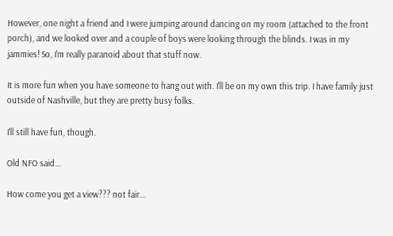However, one night a friend and I were jumping around dancing on my room (attached to the front porch), and we looked over and a couple of boys were looking through the blinds. I was in my jammies! So, I'm really paranoid about that stuff now.

It is more fun when you have someone to hang out with. I'll be on my own this trip. I have family just outside of Nashville, but they are pretty busy folks.

I'll still have fun, though.

Old NFO said...

How come you get a view??? not fair...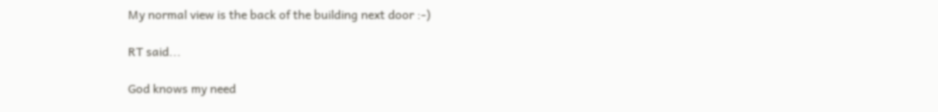My normal view is the back of the building next door :-)

RT said...

God knows my need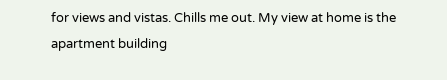for views and vistas. Chills me out. My view at home is the apartment building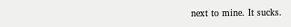next to mine. It sucks.